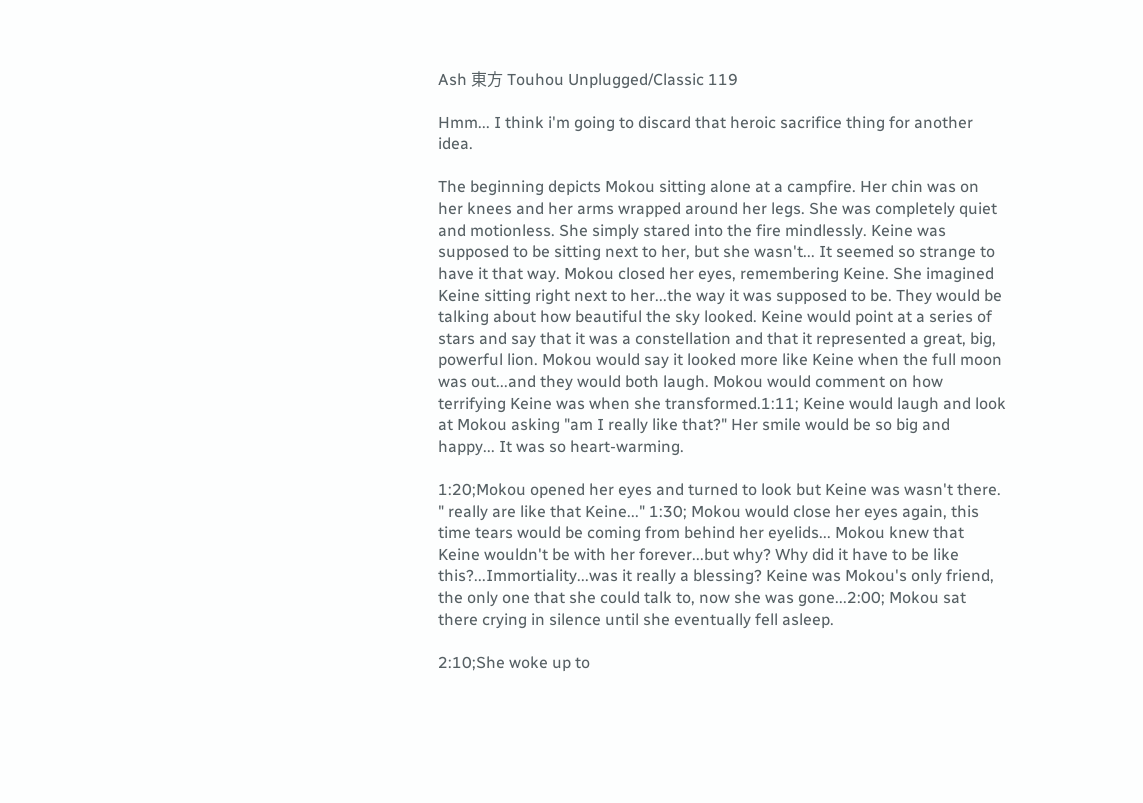Ash 東方 Touhou Unplugged/Classic 119

Hmm... I think i'm going to discard that heroic sacrifice thing for another idea.

The beginning depicts Mokou sitting alone at a campfire. Her chin was on her knees and her arms wrapped around her legs. She was completely quiet and motionless. She simply stared into the fire mindlessly. Keine was supposed to be sitting next to her, but she wasn't... It seemed so strange to have it that way. Mokou closed her eyes, remembering Keine. She imagined Keine sitting right next to her...the way it was supposed to be. They would be talking about how beautiful the sky looked. Keine would point at a series of stars and say that it was a constellation and that it represented a great, big, powerful lion. Mokou would say it looked more like Keine when the full moon was out...and they would both laugh. Mokou would comment on how terrifying Keine was when she transformed.1:11; Keine would laugh and look at Mokou asking "am I really like that?" Her smile would be so big and happy... It was so heart-warming.

1:20;Mokou opened her eyes and turned to look but Keine was wasn't there. " really are like that Keine..." 1:30; Mokou would close her eyes again, this time tears would be coming from behind her eyelids... Mokou knew that Keine wouldn't be with her forever...but why? Why did it have to be like this?...Immortiality...was it really a blessing? Keine was Mokou's only friend, the only one that she could talk to, now she was gone...2:00; Mokou sat there crying in silence until she eventually fell asleep.

2:10;She woke up to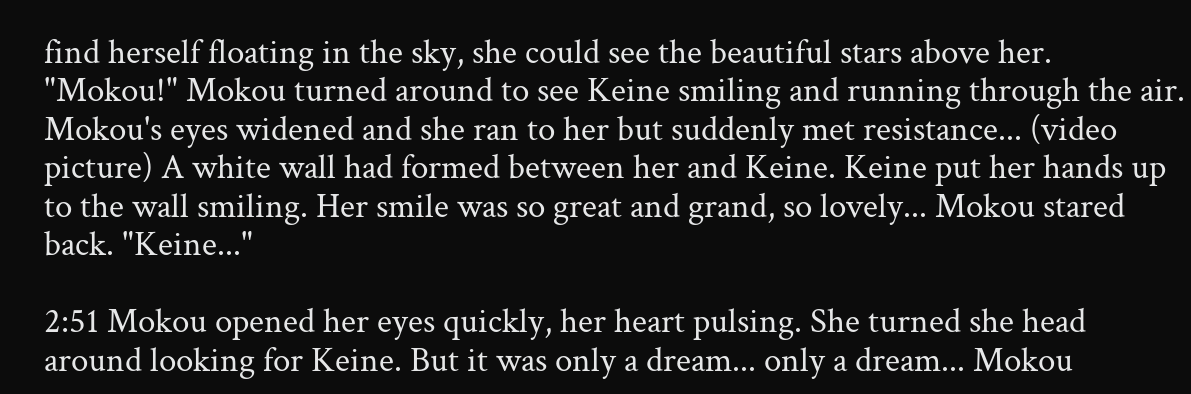find herself floating in the sky, she could see the beautiful stars above her. "Mokou!" Mokou turned around to see Keine smiling and running through the air. Mokou's eyes widened and she ran to her but suddenly met resistance... (video picture) A white wall had formed between her and Keine. Keine put her hands up to the wall smiling. Her smile was so great and grand, so lovely... Mokou stared back. "Keine..."

2:51 Mokou opened her eyes quickly, her heart pulsing. She turned she head around looking for Keine. But it was only a dream... only a dream... Mokou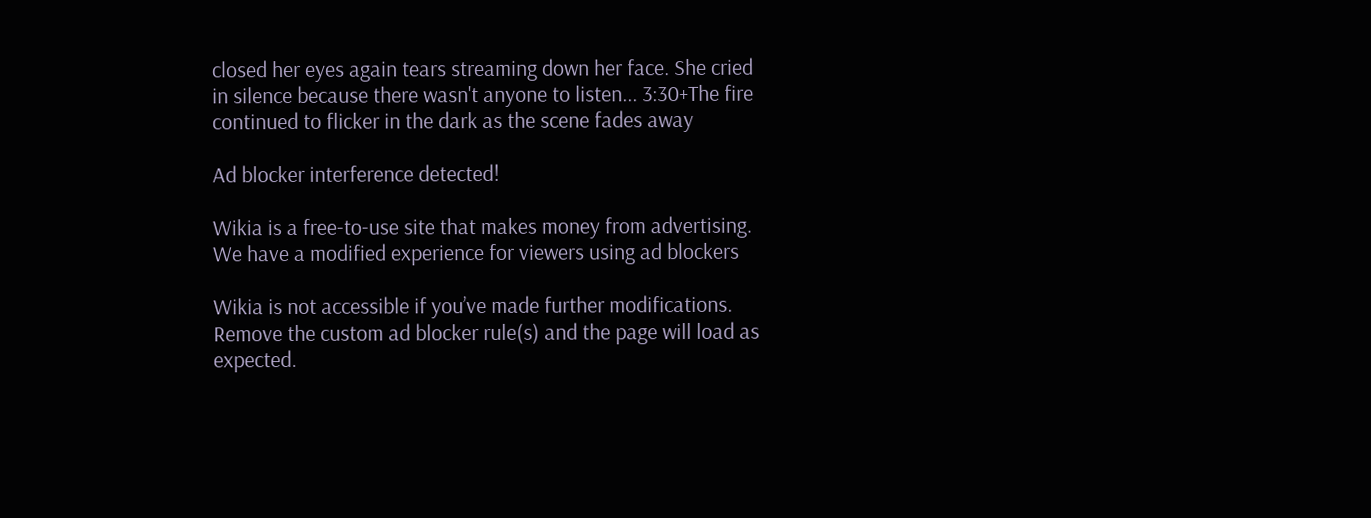closed her eyes again tears streaming down her face. She cried in silence because there wasn't anyone to listen... 3:30+The fire continued to flicker in the dark as the scene fades away

Ad blocker interference detected!

Wikia is a free-to-use site that makes money from advertising. We have a modified experience for viewers using ad blockers

Wikia is not accessible if you’ve made further modifications. Remove the custom ad blocker rule(s) and the page will load as expected.